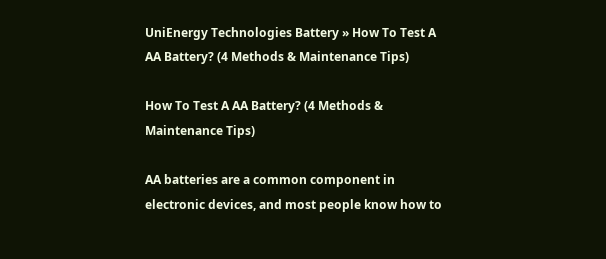UniEnergy Technologies Battery » How To Test A AA Battery? (4 Methods & Maintenance Tips)

How To Test A AA Battery? (4 Methods & Maintenance Tips)

AA batteries are a common component in electronic devices, and most people know how to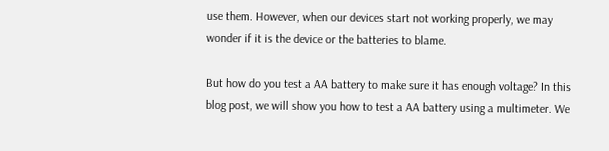use them. However, when our devices start not working properly, we may wonder if it is the device or the batteries to blame.

But how do you test a AA battery to make sure it has enough voltage? In this blog post, we will show you how to test a AA battery using a multimeter. We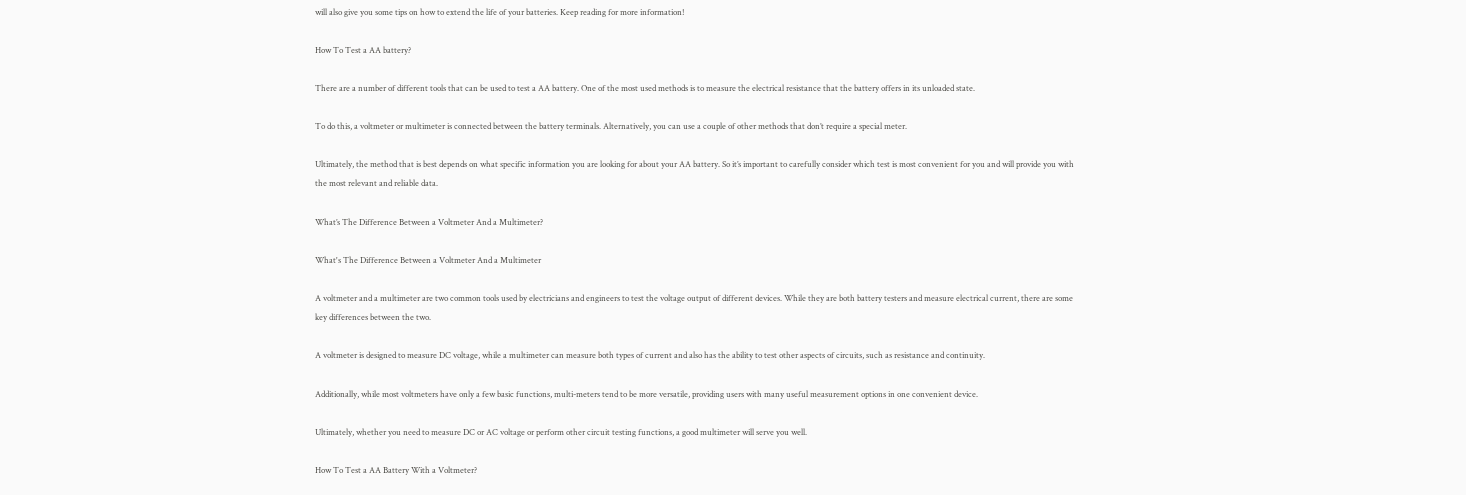will also give you some tips on how to extend the life of your batteries. Keep reading for more information!

How To Test a AA battery?

There are a number of different tools that can be used to test a AA battery. One of the most used methods is to measure the electrical resistance that the battery offers in its unloaded state.

To do this, a voltmeter or multimeter is connected between the battery terminals. Alternatively, you can use a couple of other methods that don’t require a special meter.

Ultimately, the method that is best depends on what specific information you are looking for about your AA battery. So it’s important to carefully consider which test is most convenient for you and will provide you with the most relevant and reliable data.

What’s The Difference Between a Voltmeter And a Multimeter?

What's The Difference Between a Voltmeter And a Multimeter

A voltmeter and a multimeter are two common tools used by electricians and engineers to test the voltage output of different devices. While they are both battery testers and measure electrical current, there are some key differences between the two.

A voltmeter is designed to measure DC voltage, while a multimeter can measure both types of current and also has the ability to test other aspects of circuits, such as resistance and continuity.

Additionally, while most voltmeters have only a few basic functions, multi-meters tend to be more versatile, providing users with many useful measurement options in one convenient device.

Ultimately, whether you need to measure DC or AC voltage or perform other circuit testing functions, a good multimeter will serve you well.

How To Test a AA Battery With a Voltmeter?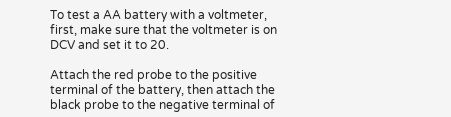To test a AA battery with a voltmeter, first, make sure that the voltmeter is on DCV and set it to 20.

Attach the red probe to the positive terminal of the battery, then attach the black probe to the negative terminal of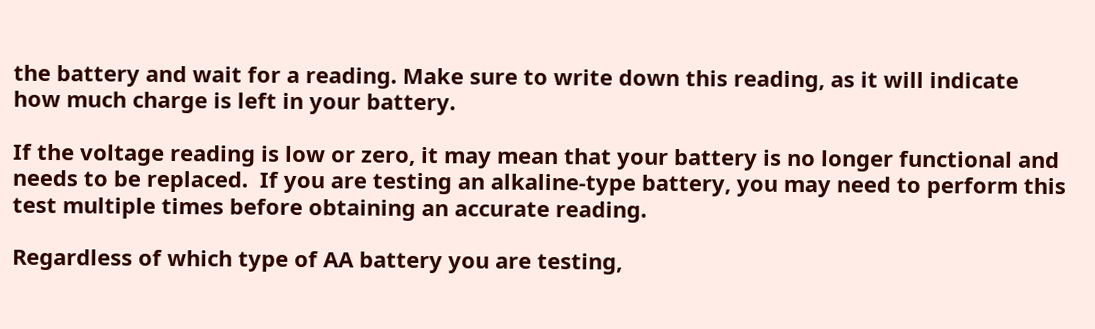the battery and wait for a reading. Make sure to write down this reading, as it will indicate how much charge is left in your battery.

If the voltage reading is low or zero, it may mean that your battery is no longer functional and needs to be replaced.  If you are testing an alkaline-type battery, you may need to perform this test multiple times before obtaining an accurate reading.

Regardless of which type of AA battery you are testing,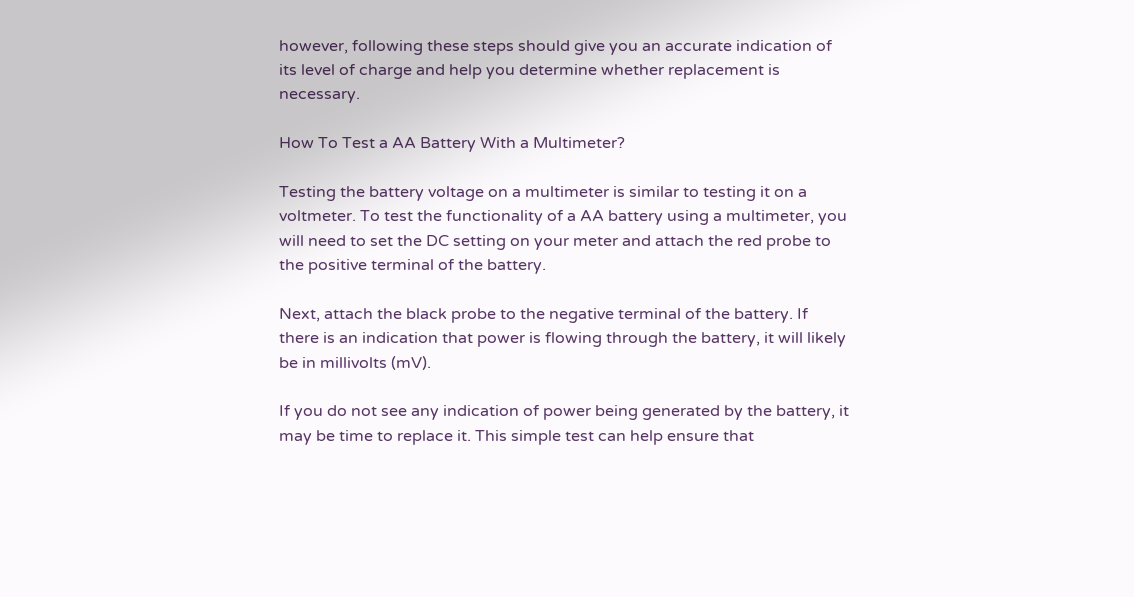however, following these steps should give you an accurate indication of its level of charge and help you determine whether replacement is necessary.

How To Test a AA Battery With a Multimeter?

Testing the battery voltage on a multimeter is similar to testing it on a voltmeter. To test the functionality of a AA battery using a multimeter, you will need to set the DC setting on your meter and attach the red probe to the positive terminal of the battery.

Next, attach the black probe to the negative terminal of the battery. If there is an indication that power is flowing through the battery, it will likely be in millivolts (mV).

If you do not see any indication of power being generated by the battery, it may be time to replace it. This simple test can help ensure that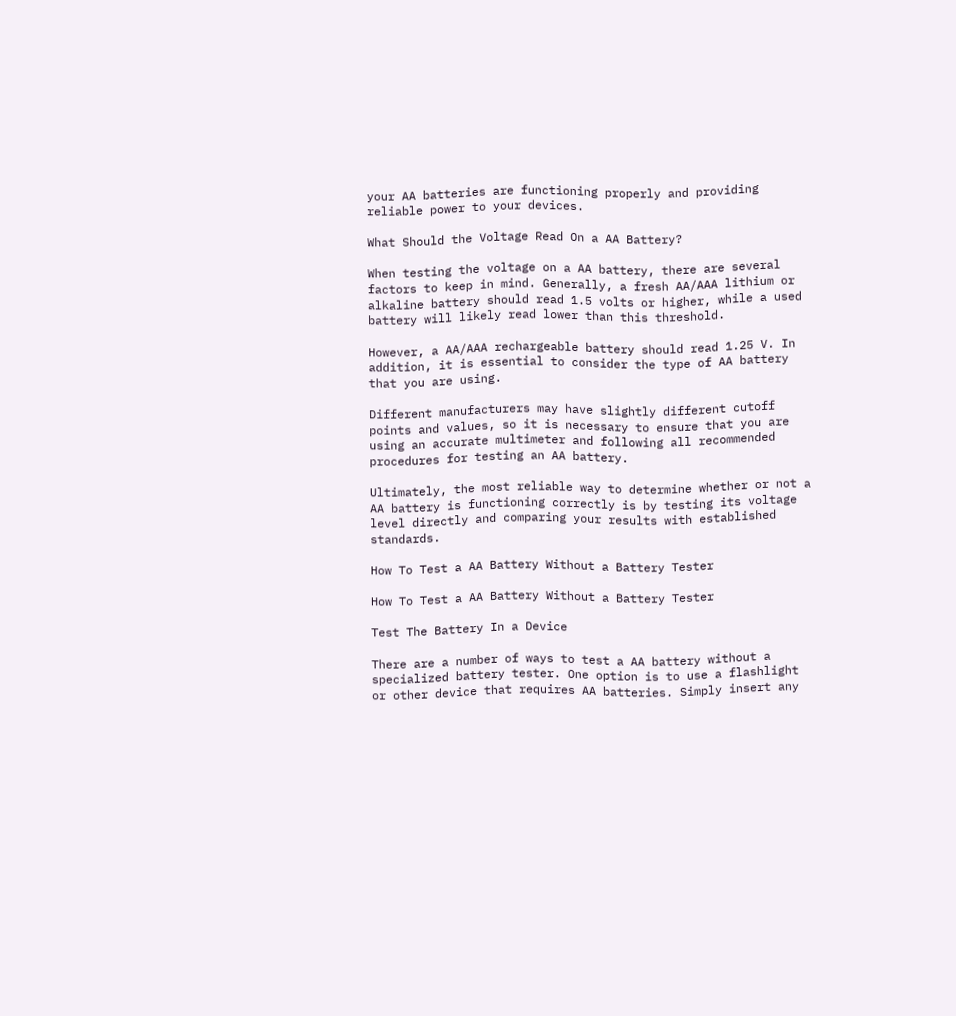your AA batteries are functioning properly and providing reliable power to your devices.

What Should the Voltage Read On a AA Battery?

When testing the voltage on a AA battery, there are several factors to keep in mind. Generally, a fresh AA/AAA lithium or alkaline battery should read 1.5 volts or higher, while a used battery will likely read lower than this threshold.

However, a AA/AAA rechargeable battery should read 1.25 V. In addition, it is essential to consider the type of AA battery that you are using.

Different manufacturers may have slightly different cutoff points and values, so it is necessary to ensure that you are using an accurate multimeter and following all recommended procedures for testing an AA battery.

Ultimately, the most reliable way to determine whether or not a AA battery is functioning correctly is by testing its voltage level directly and comparing your results with established standards.

How To Test a AA Battery Without a Battery Tester

How To Test a AA Battery Without a Battery Tester

Test The Battery In a Device

There are a number of ways to test a AA battery without a specialized battery tester. One option is to use a flashlight or other device that requires AA batteries. Simply insert any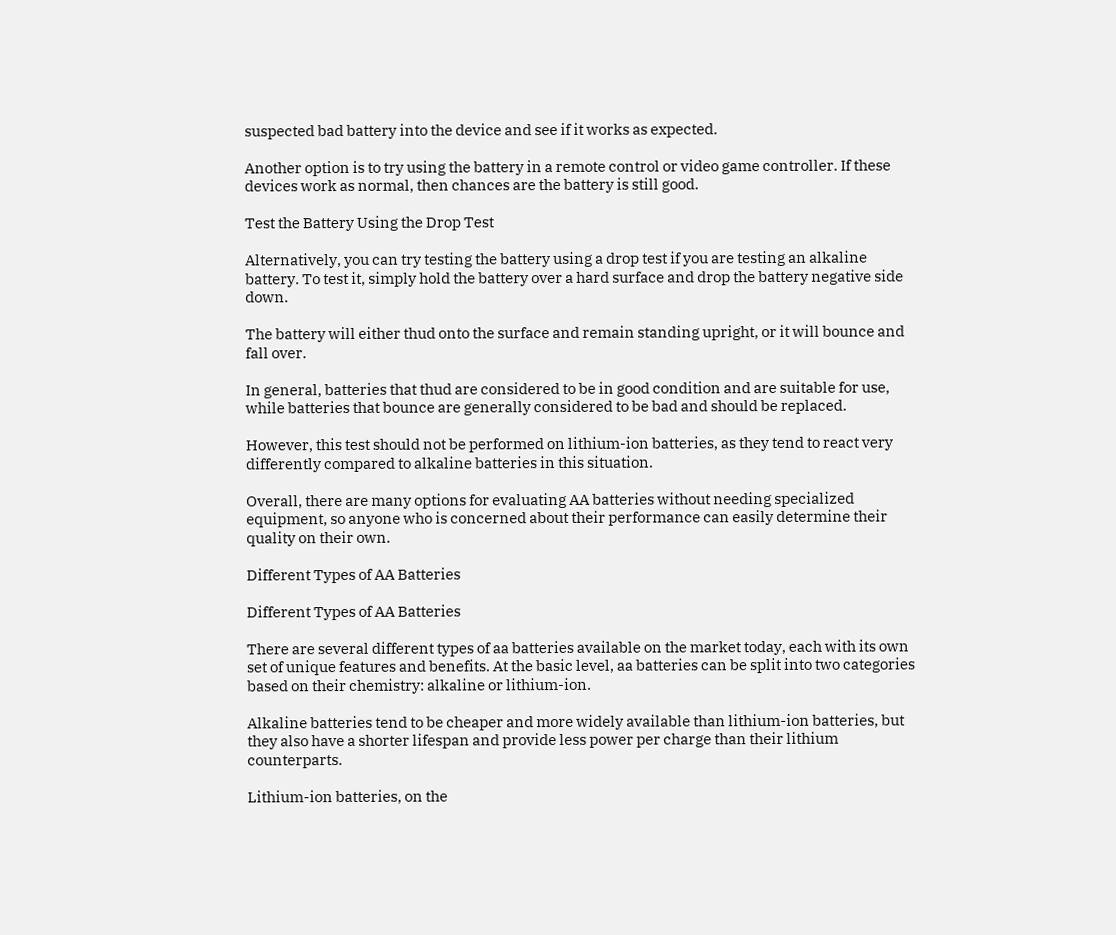suspected bad battery into the device and see if it works as expected.

Another option is to try using the battery in a remote control or video game controller. If these devices work as normal, then chances are the battery is still good.

Test the Battery Using the Drop Test

Alternatively, you can try testing the battery using a drop test if you are testing an alkaline battery. To test it, simply hold the battery over a hard surface and drop the battery negative side down.

The battery will either thud onto the surface and remain standing upright, or it will bounce and fall over.

In general, batteries that thud are considered to be in good condition and are suitable for use, while batteries that bounce are generally considered to be bad and should be replaced.

However, this test should not be performed on lithium-ion batteries, as they tend to react very differently compared to alkaline batteries in this situation.

Overall, there are many options for evaluating AA batteries without needing specialized equipment, so anyone who is concerned about their performance can easily determine their quality on their own.

Different Types of AA Batteries

Different Types of AA Batteries

There are several different types of aa batteries available on the market today, each with its own set of unique features and benefits. At the basic level, aa batteries can be split into two categories based on their chemistry: alkaline or lithium-ion.

Alkaline batteries tend to be cheaper and more widely available than lithium-ion batteries, but they also have a shorter lifespan and provide less power per charge than their lithium counterparts.

Lithium-ion batteries, on the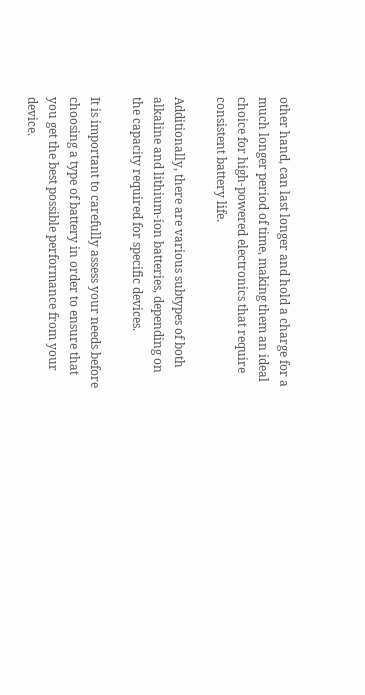other hand, can last longer and hold a charge for a much longer period of time, making them an ideal choice for high-powered electronics that require consistent battery life.

Additionally, there are various subtypes of both alkaline and lithium-ion batteries, depending on the capacity required for specific devices.

It is important to carefully assess your needs before choosing a type of battery in order to ensure that you get the best possible performance from your device.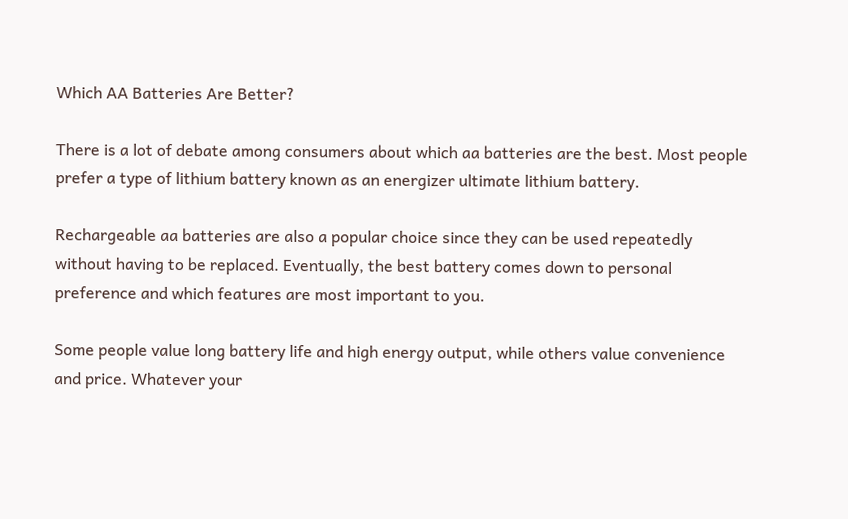Which AA Batteries Are Better?

There is a lot of debate among consumers about which aa batteries are the best. Most people prefer a type of lithium battery known as an energizer ultimate lithium battery.

Rechargeable aa batteries are also a popular choice since they can be used repeatedly without having to be replaced. Eventually, the best battery comes down to personal preference and which features are most important to you.

Some people value long battery life and high energy output, while others value convenience and price. Whatever your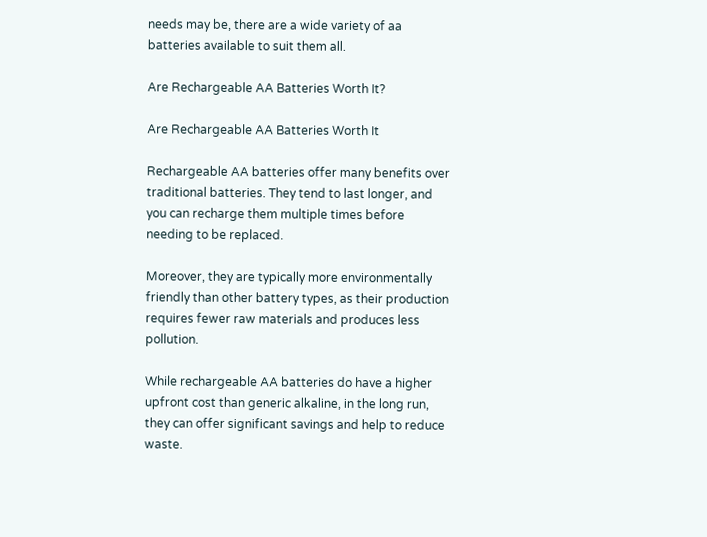needs may be, there are a wide variety of aa batteries available to suit them all.

Are Rechargeable AA Batteries Worth It?

Are Rechargeable AA Batteries Worth It

Rechargeable AA batteries offer many benefits over traditional batteries. They tend to last longer, and you can recharge them multiple times before needing to be replaced.

Moreover, they are typically more environmentally friendly than other battery types, as their production requires fewer raw materials and produces less pollution.

While rechargeable AA batteries do have a higher upfront cost than generic alkaline, in the long run, they can offer significant savings and help to reduce waste.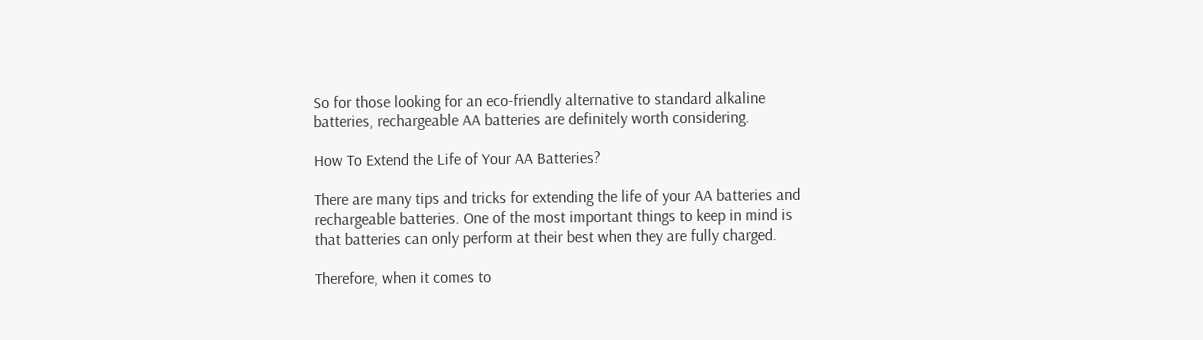So for those looking for an eco-friendly alternative to standard alkaline batteries, rechargeable AA batteries are definitely worth considering.

How To Extend the Life of Your AA Batteries?

There are many tips and tricks for extending the life of your AA batteries and rechargeable batteries. One of the most important things to keep in mind is that batteries can only perform at their best when they are fully charged.

Therefore, when it comes to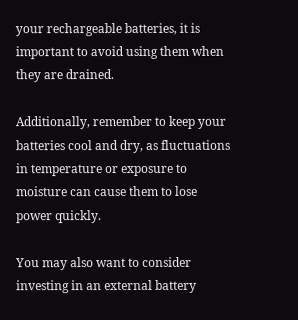your rechargeable batteries, it is important to avoid using them when they are drained.

Additionally, remember to keep your batteries cool and dry, as fluctuations in temperature or exposure to moisture can cause them to lose power quickly.

You may also want to consider investing in an external battery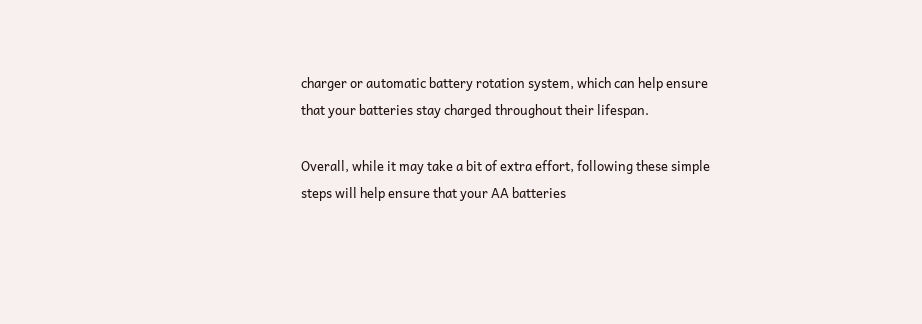charger or automatic battery rotation system, which can help ensure that your batteries stay charged throughout their lifespan.

Overall, while it may take a bit of extra effort, following these simple steps will help ensure that your AA batteries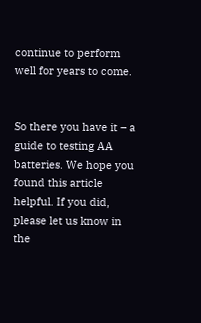continue to perform well for years to come.


So there you have it – a guide to testing AA batteries. We hope you found this article helpful. If you did, please let us know in the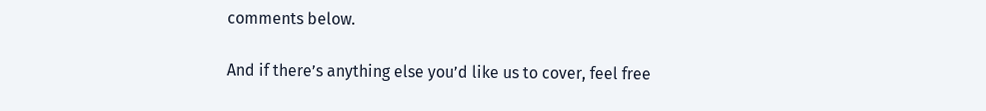comments below.

And if there’s anything else you’d like us to cover, feel free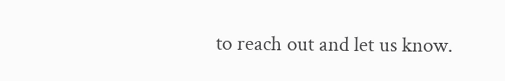to reach out and let us know.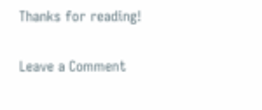Thanks for reading!

Leave a Comment